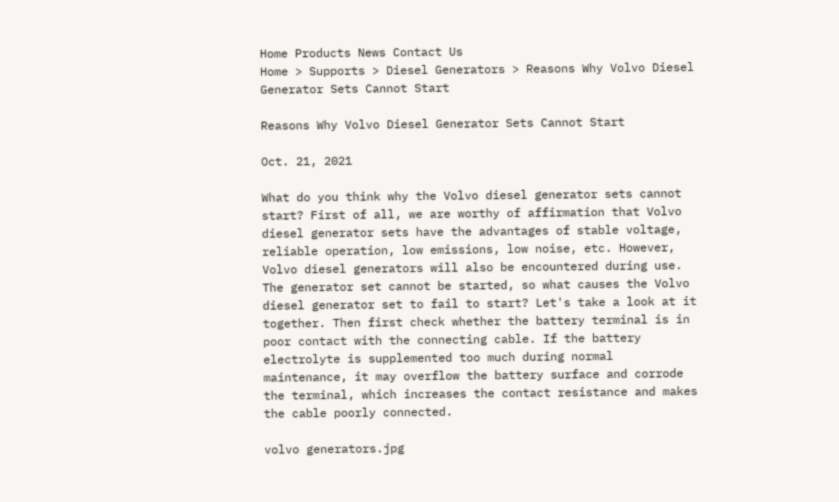Home Products News Contact Us
Home > Supports > Diesel Generators > Reasons Why Volvo Diesel Generator Sets Cannot Start

Reasons Why Volvo Diesel Generator Sets Cannot Start

Oct. 21, 2021

What do you think why the Volvo diesel generator sets cannot start? First of all, we are worthy of affirmation that Volvo diesel generator sets have the advantages of stable voltage, reliable operation, low emissions, low noise, etc. However, Volvo diesel generators will also be encountered during use. The generator set cannot be started, so what causes the Volvo diesel generator set to fail to start? Let's take a look at it together. Then first check whether the battery terminal is in poor contact with the connecting cable. If the battery electrolyte is supplemented too much during normal maintenance, it may overflow the battery surface and corrode the terminal, which increases the contact resistance and makes the cable poorly connected.

volvo generators.jpg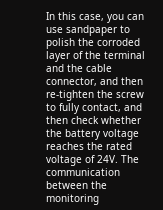In this case, you can use sandpaper to polish the corroded layer of the terminal and the cable connector, and then re-tighten the screw to fully contact, and then check whether the battery voltage reaches the rated voltage of 24V. The communication between the monitoring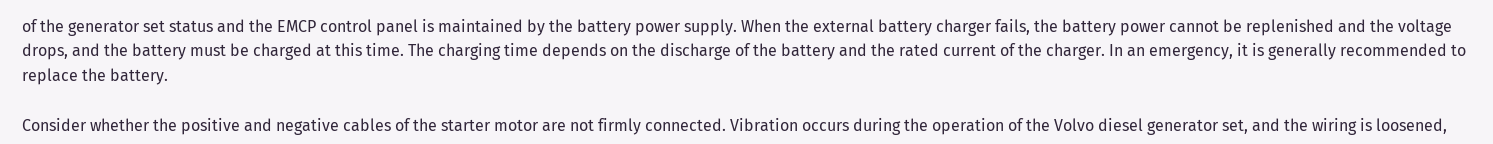of the generator set status and the EMCP control panel is maintained by the battery power supply. When the external battery charger fails, the battery power cannot be replenished and the voltage drops, and the battery must be charged at this time. The charging time depends on the discharge of the battery and the rated current of the charger. In an emergency, it is generally recommended to replace the battery.

Consider whether the positive and negative cables of the starter motor are not firmly connected. Vibration occurs during the operation of the Volvo diesel generator set, and the wiring is loosened,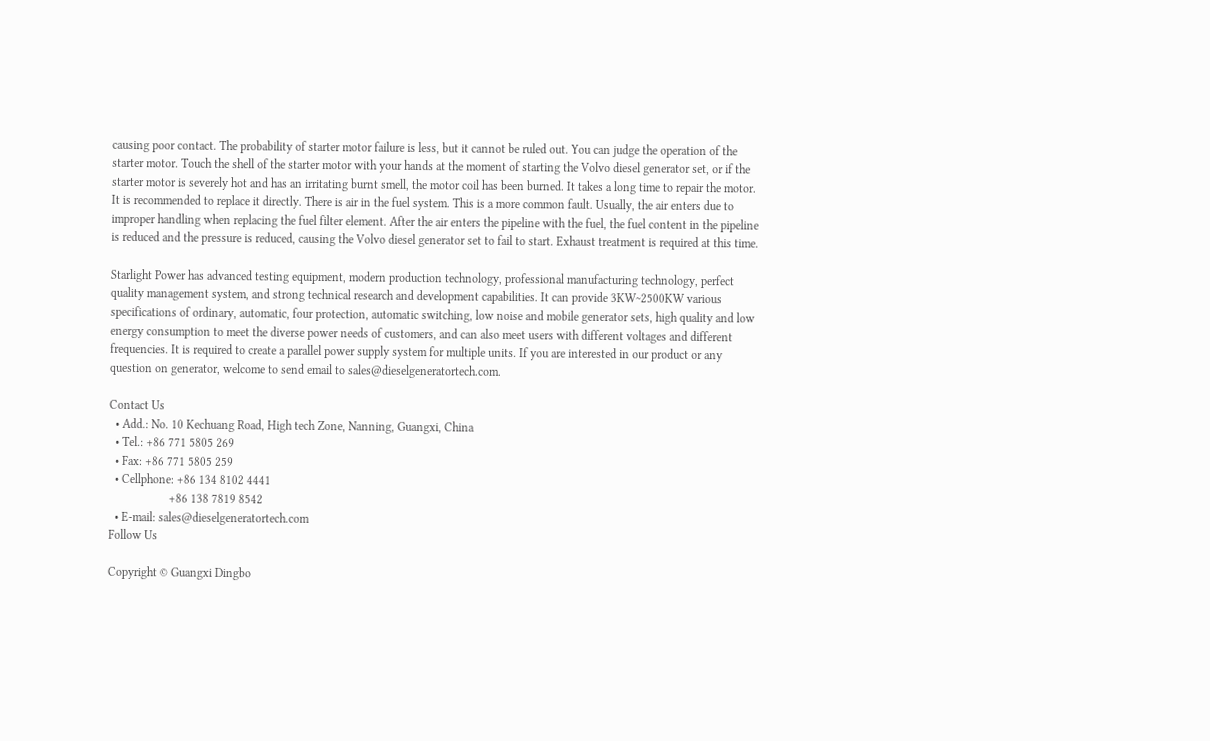causing poor contact. The probability of starter motor failure is less, but it cannot be ruled out. You can judge the operation of the starter motor. Touch the shell of the starter motor with your hands at the moment of starting the Volvo diesel generator set, or if the starter motor is severely hot and has an irritating burnt smell, the motor coil has been burned. It takes a long time to repair the motor. It is recommended to replace it directly. There is air in the fuel system. This is a more common fault. Usually, the air enters due to improper handling when replacing the fuel filter element. After the air enters the pipeline with the fuel, the fuel content in the pipeline is reduced and the pressure is reduced, causing the Volvo diesel generator set to fail to start. Exhaust treatment is required at this time.

Starlight Power has advanced testing equipment, modern production technology, professional manufacturing technology, perfect quality management system, and strong technical research and development capabilities. It can provide 3KW~2500KW various specifications of ordinary, automatic, four protection, automatic switching, low noise and mobile generator sets, high quality and low energy consumption to meet the diverse power needs of customers, and can also meet users with different voltages and different frequencies. It is required to create a parallel power supply system for multiple units. If you are interested in our product or any question on generator, welcome to send email to sales@dieselgeneratortech.com.

Contact Us
  • Add.: No. 10 Kechuang Road, High tech Zone, Nanning, Guangxi, China
  • Tel.: +86 771 5805 269
  • Fax: +86 771 5805 259
  • Cellphone: +86 134 8102 4441
                    +86 138 7819 8542
  • E-mail: sales@dieselgeneratortech.com
Follow Us

Copyright © Guangxi Dingbo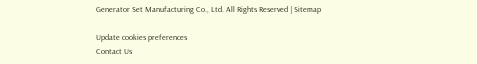Generator Set Manufacturing Co., Ltd. All Rights Reserved | Sitemap

Update cookies preferences
Contact Us